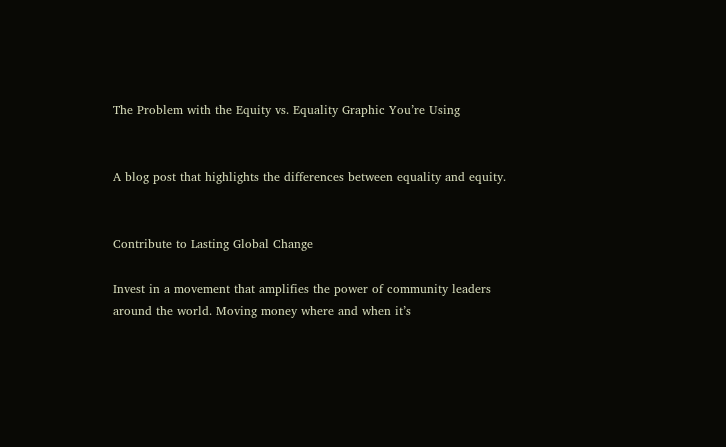The Problem with the Equity vs. Equality Graphic You’re Using


A blog post that highlights the differences between equality and equity.


Contribute to Lasting Global Change

Invest in a movement that amplifies the power of community leaders around the world. Moving money where and when it’s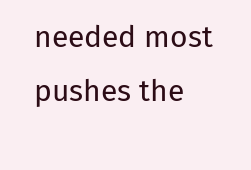needed most pushes the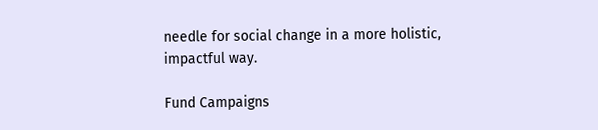needle for social change in a more holistic, impactful way.

Fund Campaigns